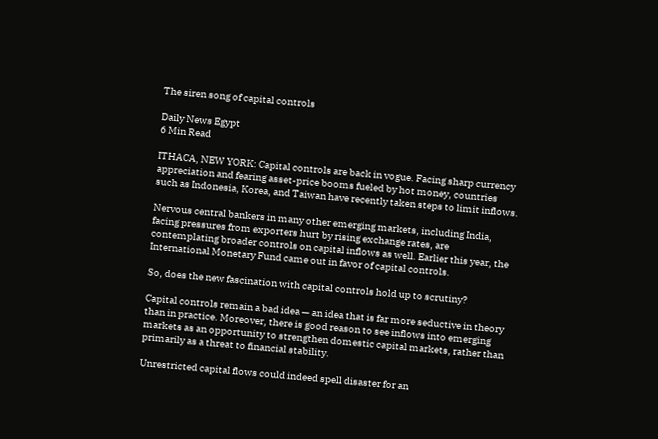The siren song of capital controls

Daily News Egypt
6 Min Read

ITHACA, NEW YORK: Capital controls are back in vogue. Facing sharp currency appreciation and fearing asset-price booms fueled by hot money, countries such as Indonesia, Korea, and Taiwan have recently taken steps to limit inflows.

Nervous central bankers in many other emerging markets, including India, facing pressures from exporters hurt by rising exchange rates, are contemplating broader controls on capital inflows as well. Earlier this year, the International Monetary Fund came out in favor of capital controls.

So, does the new fascination with capital controls hold up to scrutiny?

Capital controls remain a bad idea — an idea that is far more seductive in theory than in practice. Moreover, there is good reason to see inflows into emerging markets as an opportunity to strengthen domestic capital markets, rather than primarily as a threat to financial stability.

Unrestricted capital flows could indeed spell disaster for an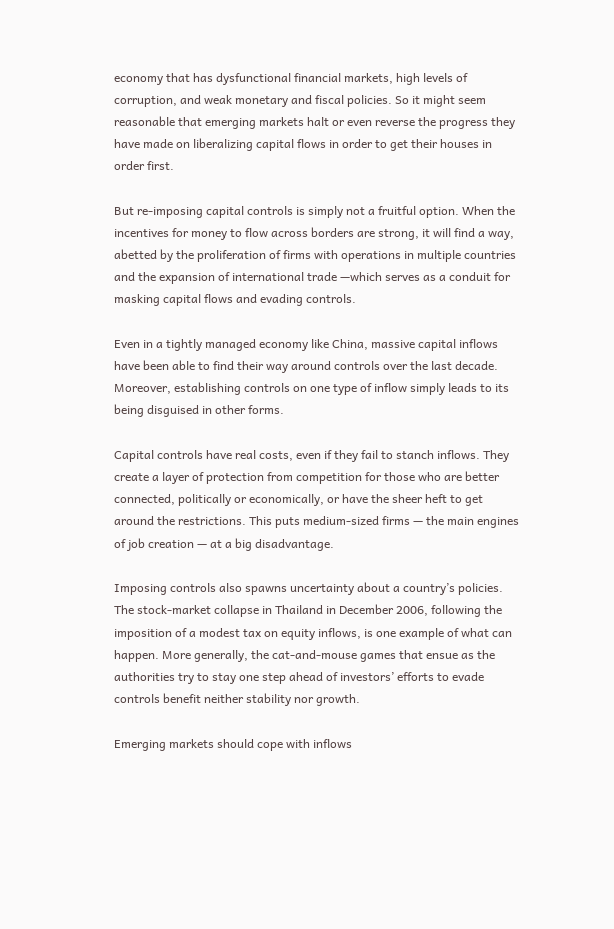economy that has dysfunctional financial markets, high levels of corruption, and weak monetary and fiscal policies. So it might seem reasonable that emerging markets halt or even reverse the progress they have made on liberalizing capital flows in order to get their houses in order first.

But re-imposing capital controls is simply not a fruitful option. When the incentives for money to flow across borders are strong, it will find a way, abetted by the proliferation of firms with operations in multiple countries and the expansion of international trade —which serves as a conduit for masking capital flows and evading controls.

Even in a tightly managed economy like China, massive capital inflows have been able to find their way around controls over the last decade. Moreover, establishing controls on one type of inflow simply leads to its being disguised in other forms.

Capital controls have real costs, even if they fail to stanch inflows. They create a layer of protection from competition for those who are better connected, politically or economically, or have the sheer heft to get around the restrictions. This puts medium-sized firms — the main engines of job creation — at a big disadvantage.

Imposing controls also spawns uncertainty about a country’s policies. The stock-market collapse in Thailand in December 2006, following the imposition of a modest tax on equity inflows, is one example of what can happen. More generally, the cat-and-mouse games that ensue as the authorities try to stay one step ahead of investors’ efforts to evade controls benefit neither stability nor growth.

Emerging markets should cope with inflows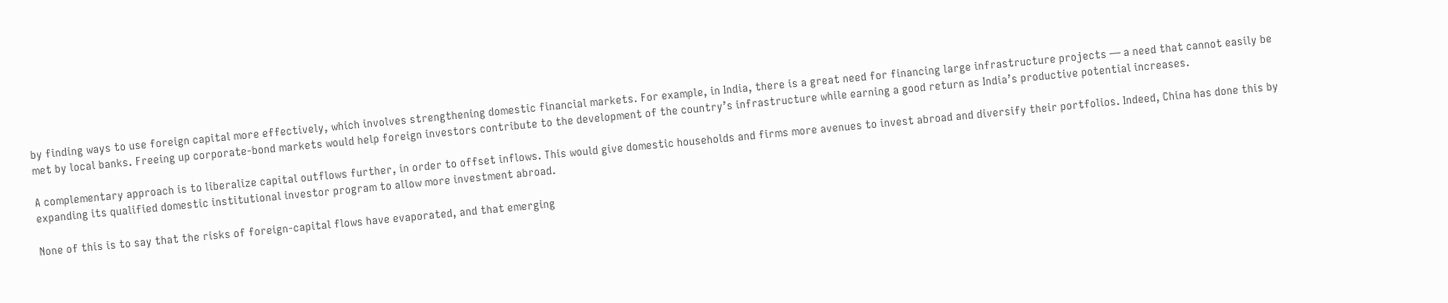by finding ways to use foreign capital more effectively, which involves strengthening domestic financial markets. For example, in India, there is a great need for financing large infrastructure projects — a need that cannot easily be met by local banks. Freeing up corporate-bond markets would help foreign investors contribute to the development of the country’s infrastructure while earning a good return as India’s productive potential increases.

A complementary approach is to liberalize capital outflows further, in order to offset inflows. This would give domestic households and firms more avenues to invest abroad and diversify their portfolios. Indeed, China has done this by expanding its qualified domestic institutional investor program to allow more investment abroad.

None of this is to say that the risks of foreign-capital flows have evaporated, and that emerging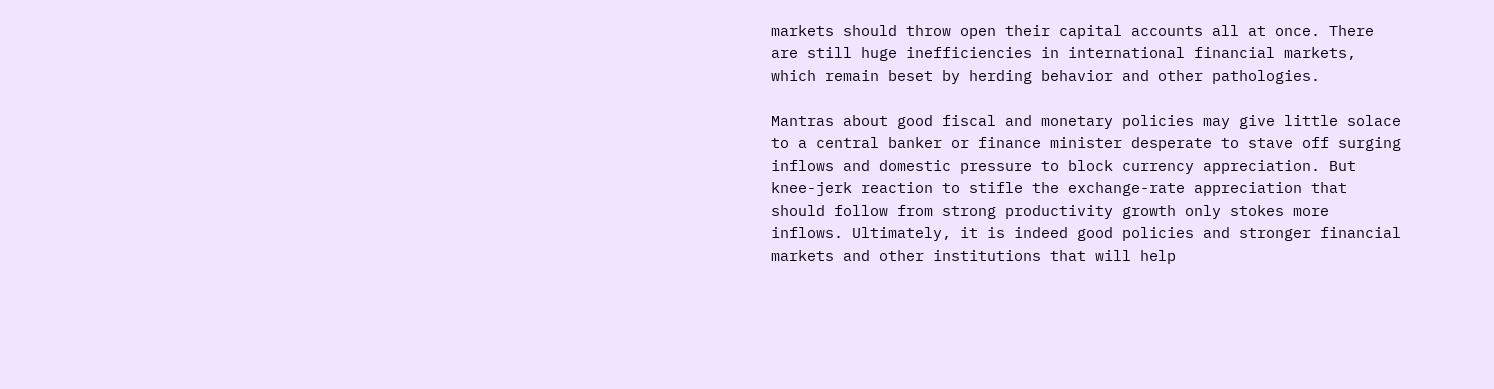markets should throw open their capital accounts all at once. There are still huge inefficiencies in international financial markets, which remain beset by herding behavior and other pathologies.

Mantras about good fiscal and monetary policies may give little solace to a central banker or finance minister desperate to stave off surging inflows and domestic pressure to block currency appreciation. But knee-jerk reaction to stifle the exchange-rate appreciation that should follow from strong productivity growth only stokes more inflows. Ultimately, it is indeed good policies and stronger financial markets and other institutions that will help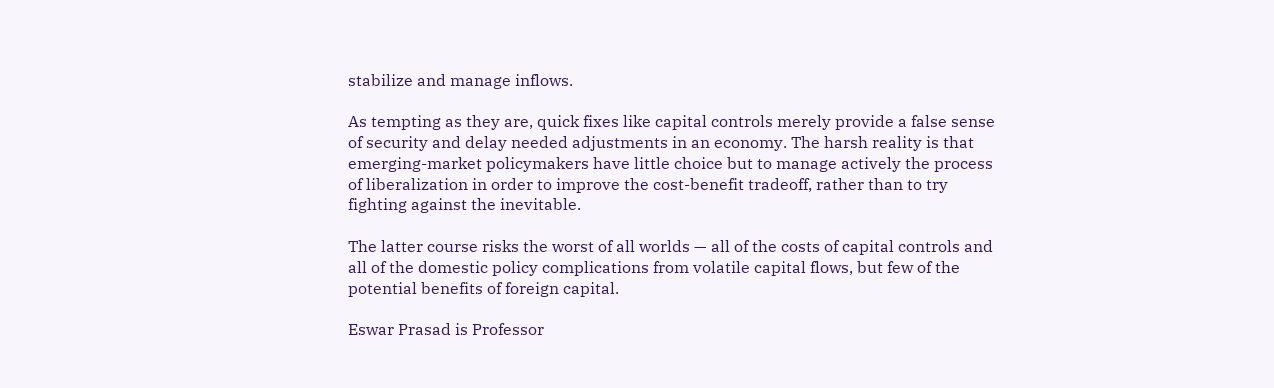stabilize and manage inflows.

As tempting as they are, quick fixes like capital controls merely provide a false sense of security and delay needed adjustments in an economy. The harsh reality is that emerging-market policymakers have little choice but to manage actively the process of liberalization in order to improve the cost-benefit tradeoff, rather than to try fighting against the inevitable.

The latter course risks the worst of all worlds — all of the costs of capital controls and all of the domestic policy complications from volatile capital flows, but few of the potential benefits of foreign capital.

Eswar Prasad is Professor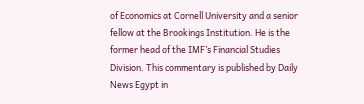of Economics at Cornell University and a senior fellow at the Brookings Institution. He is the former head of the IMF’s Financial Studies Division. This commentary is published by Daily News Egypt in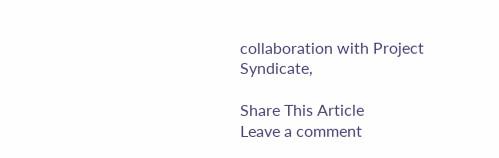collaboration with Project Syndicate,

Share This Article
Leave a comment